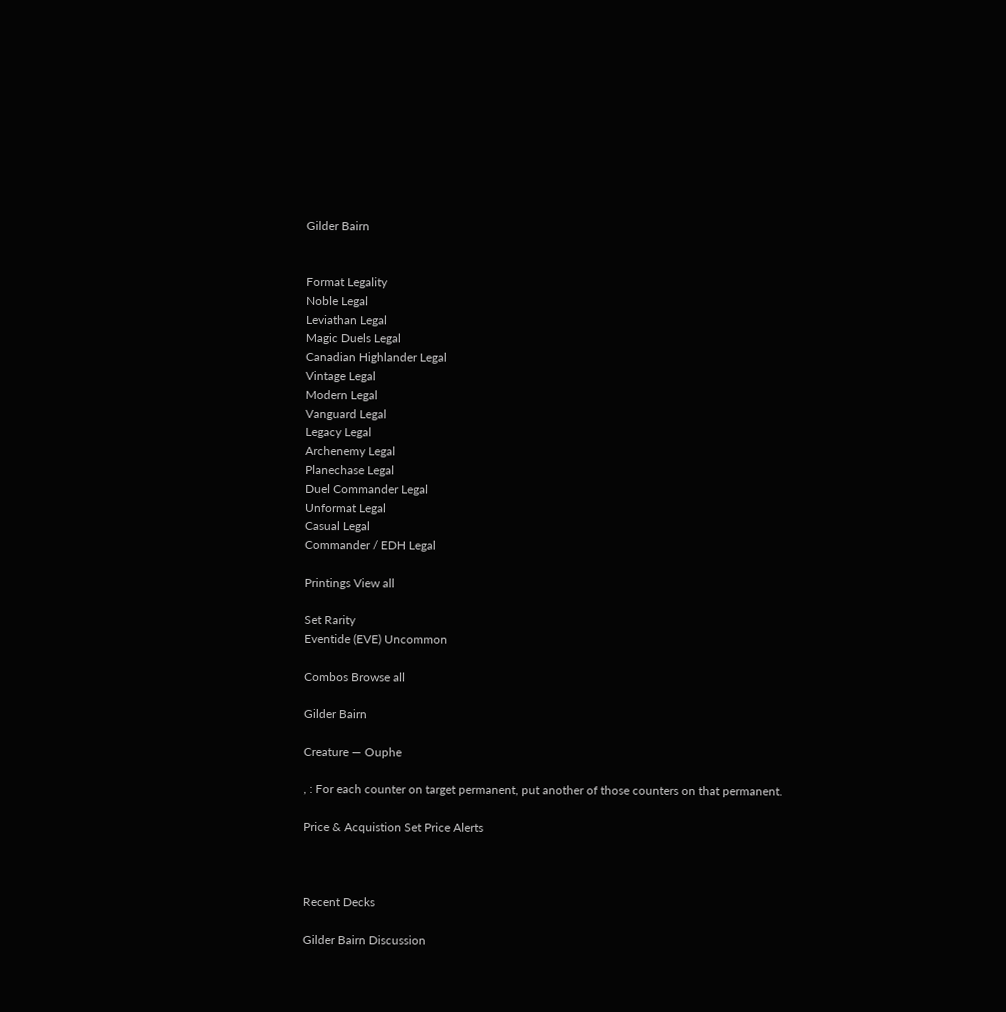Gilder Bairn


Format Legality
Noble Legal
Leviathan Legal
Magic Duels Legal
Canadian Highlander Legal
Vintage Legal
Modern Legal
Vanguard Legal
Legacy Legal
Archenemy Legal
Planechase Legal
Duel Commander Legal
Unformat Legal
Casual Legal
Commander / EDH Legal

Printings View all

Set Rarity
Eventide (EVE) Uncommon

Combos Browse all

Gilder Bairn

Creature — Ouphe

, : For each counter on target permanent, put another of those counters on that permanent.

Price & Acquistion Set Price Alerts



Recent Decks

Gilder Bairn Discussion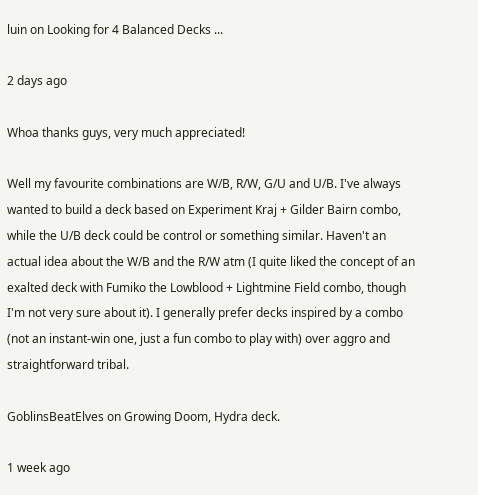luin on Looking for 4 Balanced Decks ...

2 days ago

Whoa thanks guys, very much appreciated!

Well my favourite combinations are W/B, R/W, G/U and U/B. I've always wanted to build a deck based on Experiment Kraj + Gilder Bairn combo, while the U/B deck could be control or something similar. Haven't an actual idea about the W/B and the R/W atm (I quite liked the concept of an exalted deck with Fumiko the Lowblood + Lightmine Field combo, though I'm not very sure about it). I generally prefer decks inspired by a combo (not an instant-win one, just a fun combo to play with) over aggro and straightforward tribal.

GoblinsBeatElves on Growing Doom, Hydra deck.

1 week ago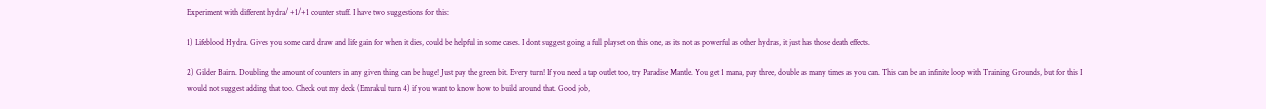Experiment with different hydra/ +1/+1 counter stuff. I have two suggestions for this:

1) Lifeblood Hydra. Gives you some card draw and life gain for when it dies, could be helpful in some cases. I dont suggest going a full playset on this one, as its not as powerful as other hydras, it just has those death effects.

2) Gilder Bairn. Doubling the amount of counters in any given thing can be huge! Just pay the green bit. Every turn! If you need a tap outlet too, try Paradise Mantle. You get 1 mana, pay three, double as many times as you can. This can be an infinite loop with Training Grounds, but for this I would not suggest adding that too. Check out my deck (Emrakul turn 4) if you want to know how to build around that. Good job,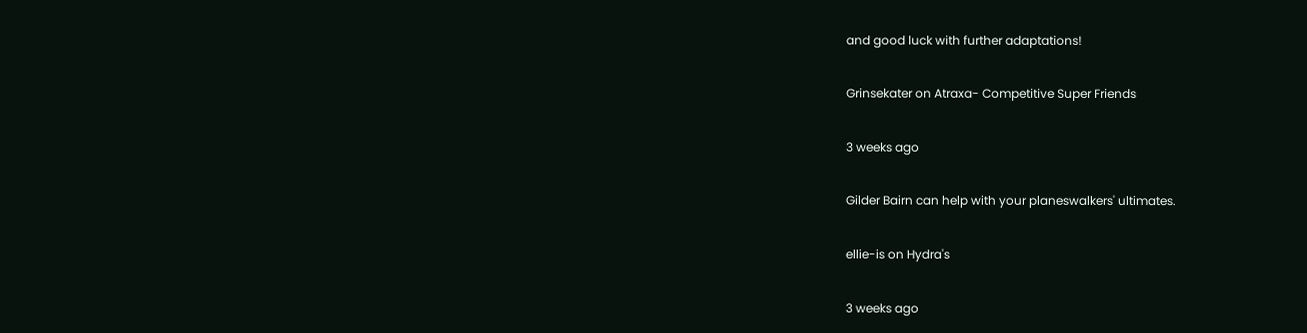and good luck with further adaptations!

Grinsekater on Atraxa- Competitive Super Friends

3 weeks ago

Gilder Bairn can help with your planeswalkers' ultimates.

ellie-is on Hydra's

3 weeks ago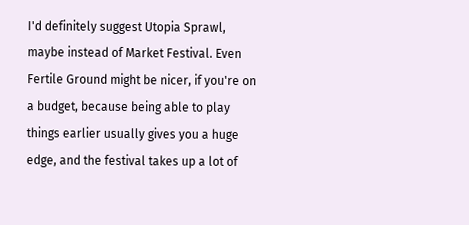I'd definitely suggest Utopia Sprawl, maybe instead of Market Festival. Even Fertile Ground might be nicer, if you're on a budget, because being able to play things earlier usually gives you a huge edge, and the festival takes up a lot of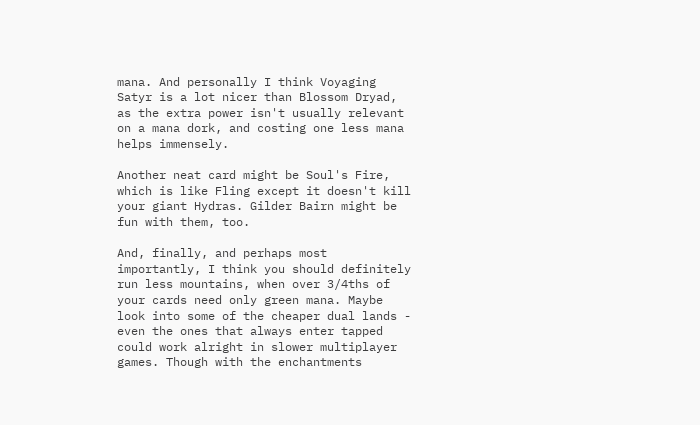mana. And personally I think Voyaging Satyr is a lot nicer than Blossom Dryad, as the extra power isn't usually relevant on a mana dork, and costing one less mana helps immensely.

Another neat card might be Soul's Fire, which is like Fling except it doesn't kill your giant Hydras. Gilder Bairn might be fun with them, too.

And, finally, and perhaps most importantly, I think you should definitely run less mountains, when over 3/4ths of your cards need only green mana. Maybe look into some of the cheaper dual lands - even the ones that always enter tapped could work alright in slower multiplayer games. Though with the enchantments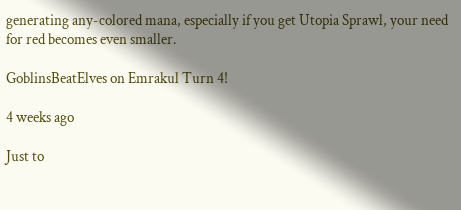generating any-colored mana, especially if you get Utopia Sprawl, your need for red becomes even smaller.

GoblinsBeatElves on Emrakul Turn 4!

4 weeks ago

Just to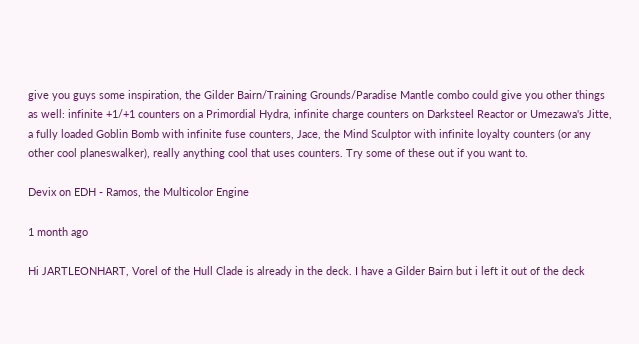give you guys some inspiration, the Gilder Bairn/Training Grounds/Paradise Mantle combo could give you other things as well: infinite +1/+1 counters on a Primordial Hydra, infinite charge counters on Darksteel Reactor or Umezawa's Jitte, a fully loaded Goblin Bomb with infinite fuse counters, Jace, the Mind Sculptor with infinite loyalty counters (or any other cool planeswalker), really anything cool that uses counters. Try some of these out if you want to.

Devix on EDH - Ramos, the Multicolor Engine

1 month ago

Hi JARTLEONHART, Vorel of the Hull Clade is already in the deck. I have a Gilder Bairn but i left it out of the deck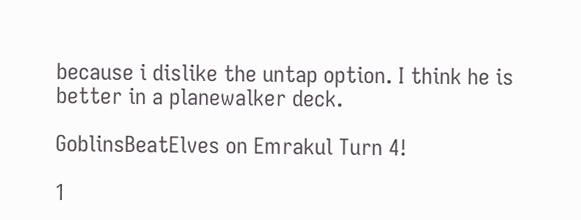because i dislike the untap option. I think he is better in a planewalker deck.

GoblinsBeatElves on Emrakul Turn 4!

1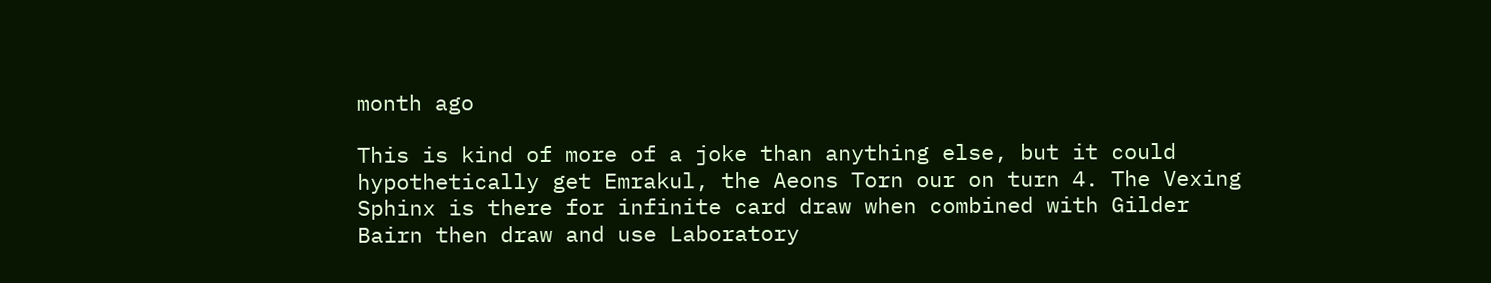month ago

This is kind of more of a joke than anything else, but it could hypothetically get Emrakul, the Aeons Torn our on turn 4. The Vexing Sphinx is there for infinite card draw when combined with Gilder Bairn then draw and use Laboratory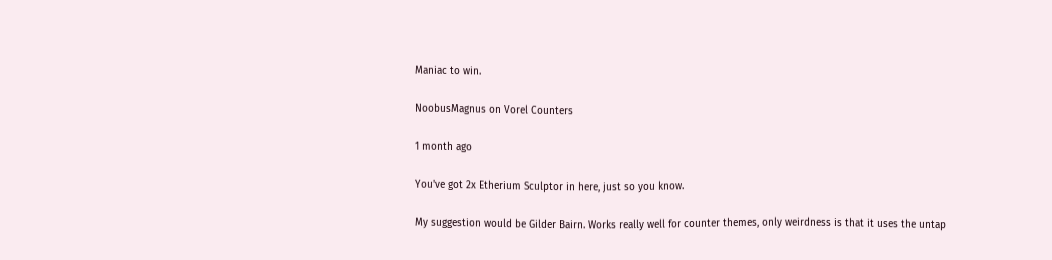Maniac to win.

NoobusMagnus on Vorel Counters

1 month ago

You've got 2x Etherium Sculptor in here, just so you know.

My suggestion would be Gilder Bairn. Works really well for counter themes, only weirdness is that it uses the untap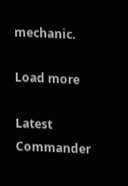mechanic.

Load more

Latest Commander